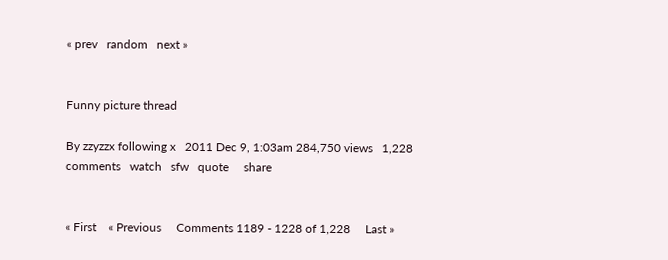« prev   random   next »


Funny picture thread

By zzyzzx following x   2011 Dec 9, 1:03am 284,750 views   1,228 comments   watch   sfw   quote     share


« First    « Previous     Comments 1189 - 1228 of 1,228     Last »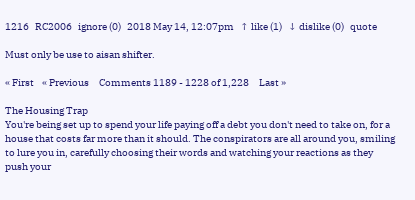1216   RC2006   ignore (0)   2018 May 14, 12:07pm   ↑ like (1)   ↓ dislike (0)   quote

Must only be use to aisan shifter.

« First    « Previous     Comments 1189 - 1228 of 1,228     Last »

The Housing Trap
You're being set up to spend your life paying off a debt you don't need to take on, for a house that costs far more than it should. The conspirators are all around you, smiling to lure you in, carefully choosing their words and watching your reactions as they push your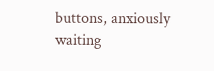buttons, anxiously waiting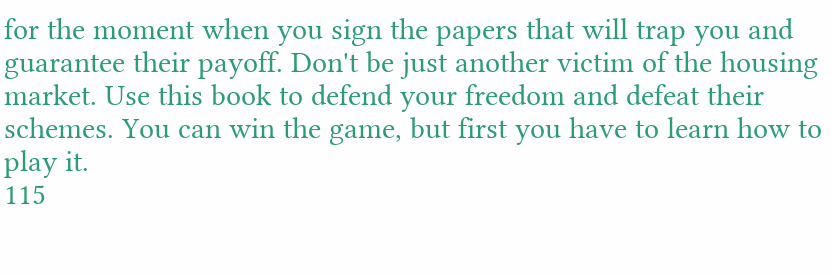for the moment when you sign the papers that will trap you and guarantee their payoff. Don't be just another victim of the housing market. Use this book to defend your freedom and defeat their schemes. You can win the game, but first you have to learn how to play it.
115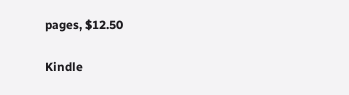pages, $12.50

Kindle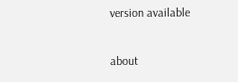version available

about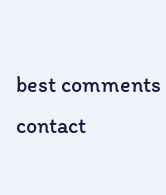best comments   contact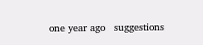one year ago   suggestions